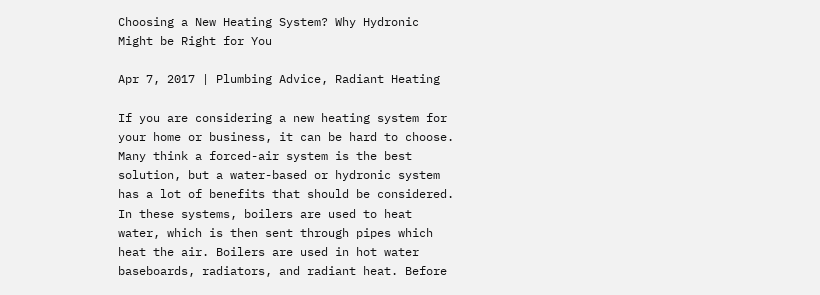Choosing a New Heating System? Why Hydronic Might be Right for You

Apr 7, 2017 | Plumbing Advice, Radiant Heating

If you are considering a new heating system for your home or business, it can be hard to choose. Many think a forced-air system is the best solution, but a water-based or hydronic system has a lot of benefits that should be considered. In these systems, boilers are used to heat water, which is then sent through pipes which heat the air. Boilers are used in hot water baseboards, radiators, and radiant heat. Before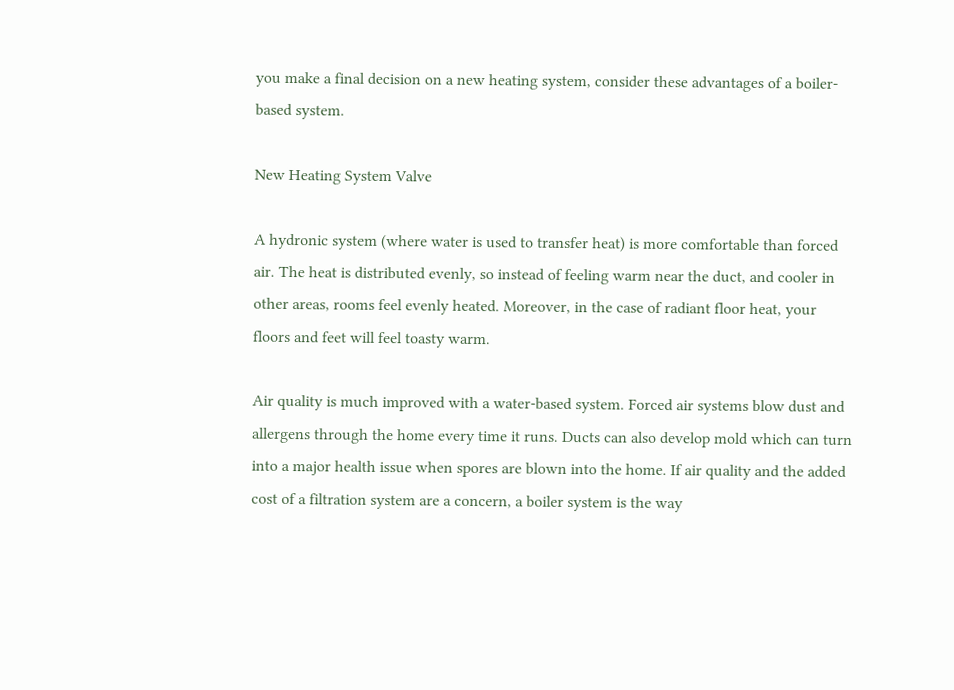you make a final decision on a new heating system, consider these advantages of a boiler-based system.

New Heating System Valve

A hydronic system (where water is used to transfer heat) is more comfortable than forced air. The heat is distributed evenly, so instead of feeling warm near the duct, and cooler in other areas, rooms feel evenly heated. Moreover, in the case of radiant floor heat, your floors and feet will feel toasty warm.

Air quality is much improved with a water-based system. Forced air systems blow dust and allergens through the home every time it runs. Ducts can also develop mold which can turn into a major health issue when spores are blown into the home. If air quality and the added cost of a filtration system are a concern, a boiler system is the way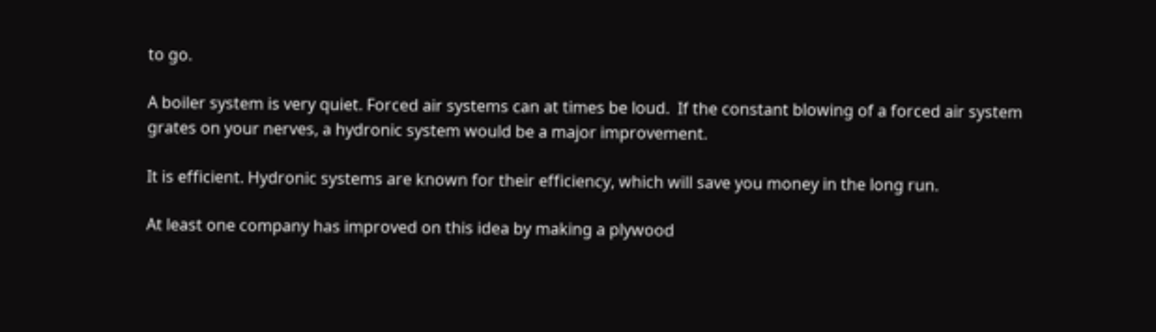to go.

A boiler system is very quiet. Forced air systems can at times be loud.  If the constant blowing of a forced air system grates on your nerves, a hydronic system would be a major improvement.

It is efficient. Hydronic systems are known for their efficiency, which will save you money in the long run.

At least one company has improved on this idea by making a plywood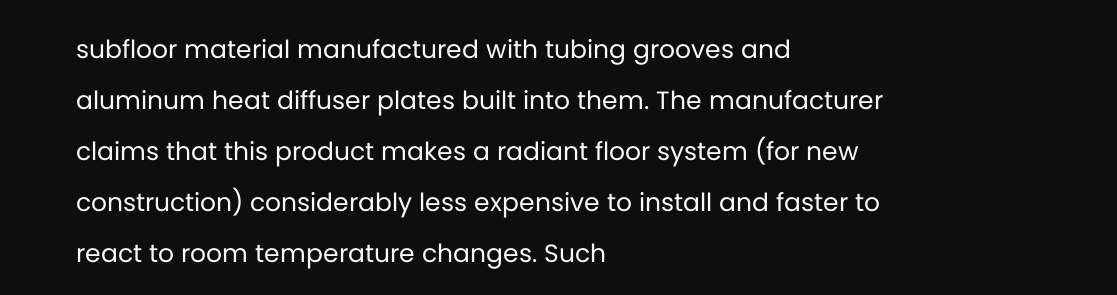subfloor material manufactured with tubing grooves and aluminum heat diffuser plates built into them. The manufacturer claims that this product makes a radiant floor system (for new construction) considerably less expensive to install and faster to react to room temperature changes. Such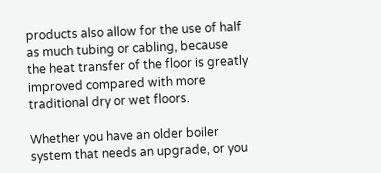products also allow for the use of half as much tubing or cabling, because the heat transfer of the floor is greatly improved compared with more traditional dry or wet floors.

Whether you have an older boiler system that needs an upgrade, or you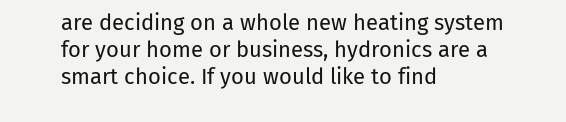are deciding on a whole new heating system for your home or business, hydronics are a smart choice. If you would like to find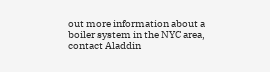out more information about a boiler system in the NYC area, contact Aladdin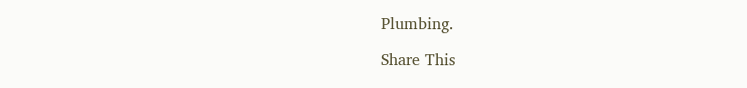Plumbing.

Share This